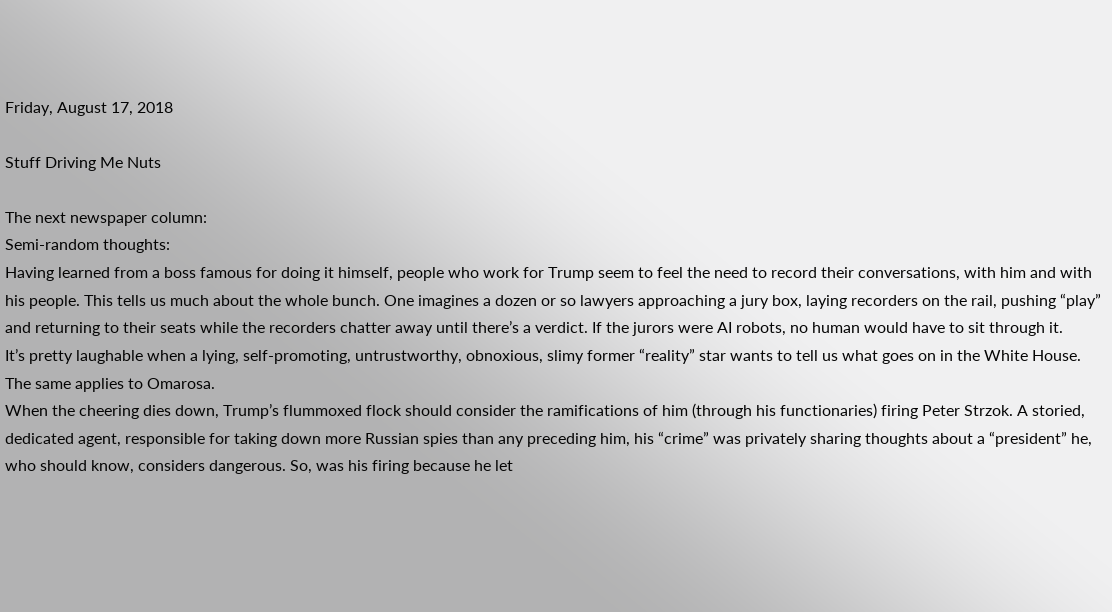Friday, August 17, 2018

Stuff Driving Me Nuts

The next newspaper column:
Semi-random thoughts:
Having learned from a boss famous for doing it himself, people who work for Trump seem to feel the need to record their conversations, with him and with his people. This tells us much about the whole bunch. One imagines a dozen or so lawyers approaching a jury box, laying recorders on the rail, pushing “play” and returning to their seats while the recorders chatter away until there’s a verdict. If the jurors were AI robots, no human would have to sit through it.
It’s pretty laughable when a lying, self-promoting, untrustworthy, obnoxious, slimy former “reality” star wants to tell us what goes on in the White House. The same applies to Omarosa.
When the cheering dies down, Trump’s flummoxed flock should consider the ramifications of him (through his functionaries) firing Peter Strzok. A storied, dedicated agent, responsible for taking down more Russian spies than any preceding him, his “crime” was privately sharing thoughts about a “president” he, who should know, considers dangerous. So, was his firing because he let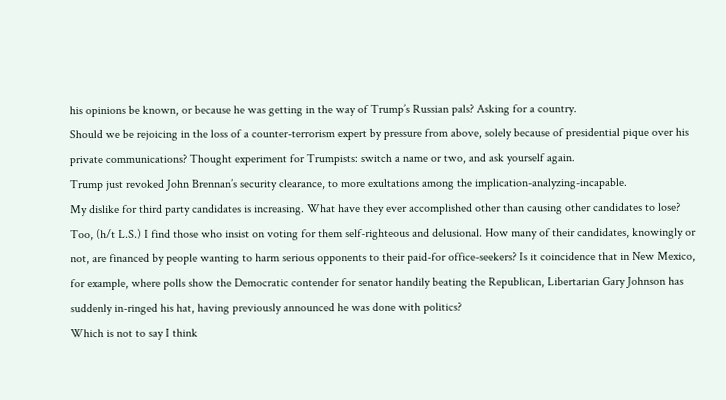his opinions be known, or because he was getting in the way of Trump’s Russian pals? Asking for a country.
Should we be rejoicing in the loss of a counter-terrorism expert by pressure from above, solely because of presidential pique over his private communications? Thought experiment for Trumpists: switch a name or two, and ask yourself again.
Trump just revoked John Brennan’s security clearance, to more exultations among the implication-analyzing-incapable.
My dislike for third party candidates is increasing. What have they ever accomplished other than causing other candidates to lose? Too, (h/t L.S.) I find those who insist on voting for them self-righteous and delusional. How many of their candidates, knowingly or not, are financed by people wanting to harm serious opponents to their paid-for office-seekers? Is it coincidence that in New Mexico, for example, where polls show the Democratic contender for senator handily beating the Republican, Libertarian Gary Johnson has suddenly in-ringed his hat, having previously announced he was done with politics?
Which is not to say I think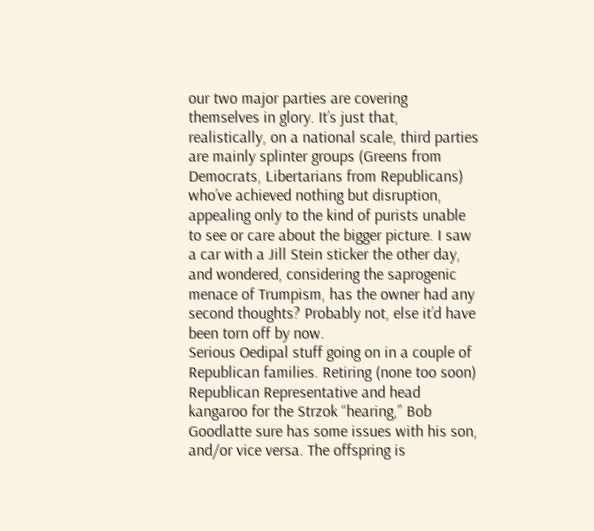our two major parties are covering themselves in glory. It’s just that, realistically, on a national scale, third parties are mainly splinter groups (Greens from Democrats, Libertarians from Republicans) who’ve achieved nothing but disruption, appealing only to the kind of purists unable to see or care about the bigger picture. I saw a car with a Jill Stein sticker the other day, and wondered, considering the saprogenic menace of Trumpism, has the owner had any second thoughts? Probably not, else it’d have been torn off by now.
Serious Oedipal stuff going on in a couple of Republican families. Retiring (none too soon) Republican Representative and head kangaroo for the Strzok “hearing,” Bob Goodlatte sure has some issues with his son, and/or vice versa. The offspring is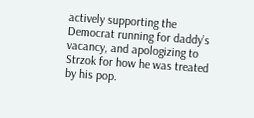actively supporting the Democrat running for daddy’s vacancy, and apologizing to Strzok for how he was treated by his pop.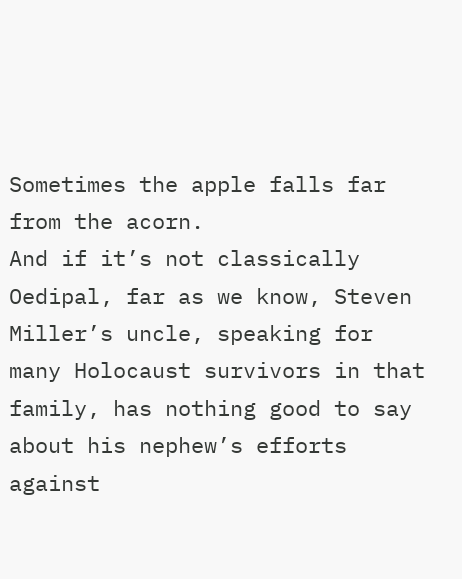Sometimes the apple falls far from the acorn.
And if it’s not classically Oedipal, far as we know, Steven Miller’s uncle, speaking for many Holocaust survivors in that family, has nothing good to say about his nephew’s efforts against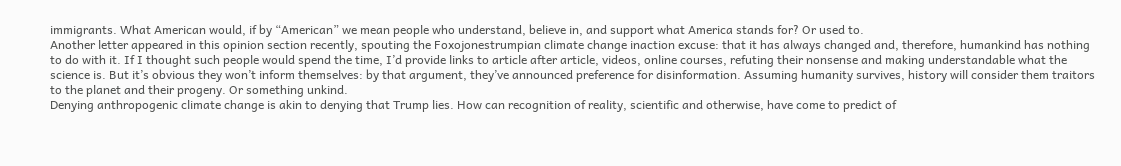immigrants. What American would, if by “American” we mean people who understand, believe in, and support what America stands for? Or used to.
Another letter appeared in this opinion section recently, spouting the Foxojonestrumpian climate change inaction excuse: that it has always changed and, therefore, humankind has nothing to do with it. If I thought such people would spend the time, I’d provide links to article after article, videos, online courses, refuting their nonsense and making understandable what the science is. But it’s obvious they won’t inform themselves: by that argument, they’ve announced preference for disinformation. Assuming humanity survives, history will consider them traitors to the planet and their progeny. Or something unkind.
Denying anthropogenic climate change is akin to denying that Trump lies. How can recognition of reality, scientific and otherwise, have come to predict of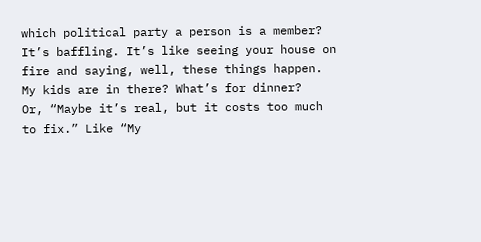which political party a person is a member? It’s baffling. It’s like seeing your house on fire and saying, well, these things happen. My kids are in there? What’s for dinner?
Or, “Maybe it’s real, but it costs too much to fix.” Like “My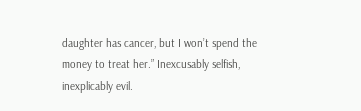daughter has cancer, but I won’t spend the money to treat her.” Inexcusably selfish, inexplicably evil.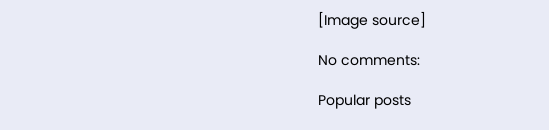[Image source]

No comments:

Popular posts